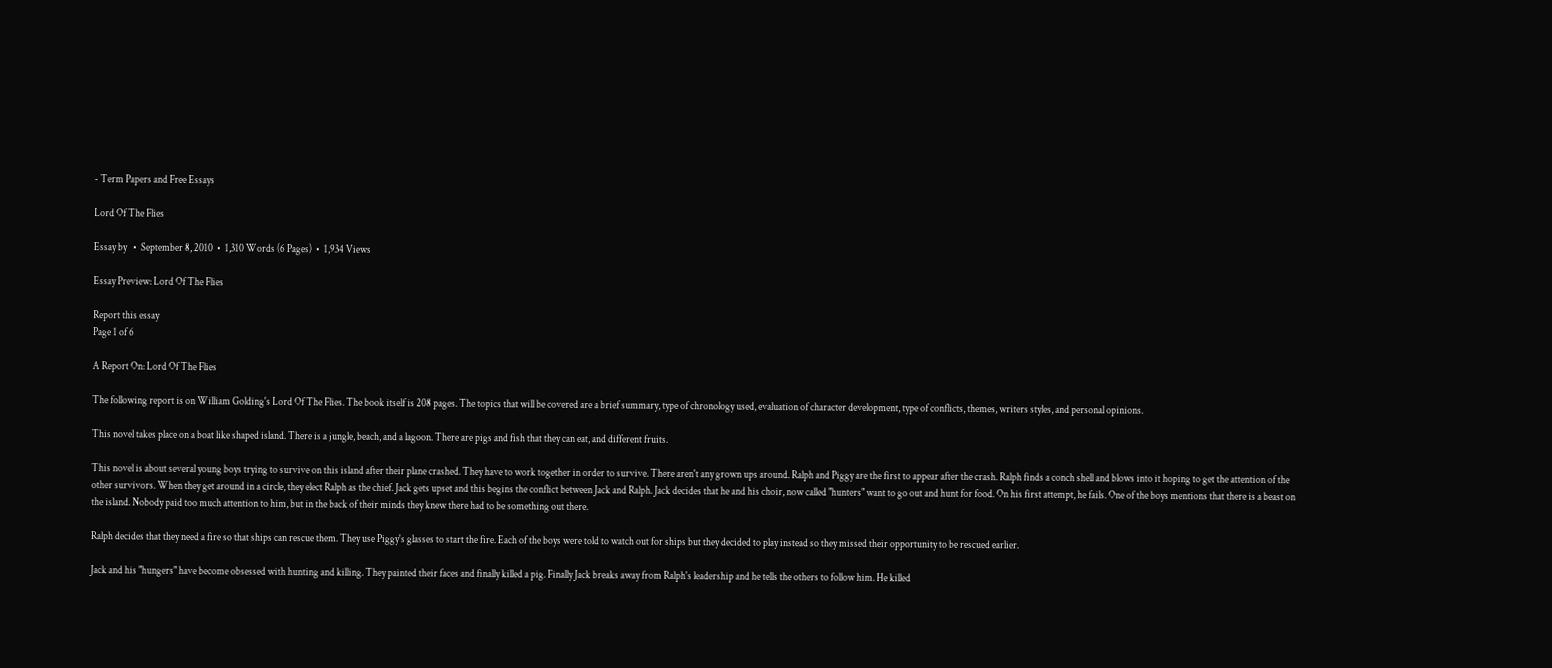- Term Papers and Free Essays

Lord Of The Flies

Essay by   •  September 8, 2010  •  1,310 Words (6 Pages)  •  1,934 Views

Essay Preview: Lord Of The Flies

Report this essay
Page 1 of 6

A Report On: Lord Of The Flies

The following report is on William Golding's Lord Of The Flies. The book itself is 208 pages. The topics that will be covered are a brief summary, type of chronology used, evaluation of character development, type of conflicts, themes, writers styles, and personal opinions.

This novel takes place on a boat like shaped island. There is a jungle, beach, and a lagoon. There are pigs and fish that they can eat, and different fruits.

This novel is about several young boys trying to survive on this island after their plane crashed. They have to work together in order to survive. There aren't any grown ups around. Ralph and Piggy are the first to appear after the crash. Ralph finds a conch shell and blows into it hoping to get the attention of the other survivors. When they get around in a circle, they elect Ralph as the chief. Jack gets upset and this begins the conflict between Jack and Ralph. Jack decides that he and his choir, now called "hunters" want to go out and hunt for food. On his first attempt, he fails. One of the boys mentions that there is a beast on the island. Nobody paid too much attention to him, but in the back of their minds they knew there had to be something out there.

Ralph decides that they need a fire so that ships can rescue them. They use Piggy's glasses to start the fire. Each of the boys were told to watch out for ships but they decided to play instead so they missed their opportunity to be rescued earlier.

Jack and his "hungers" have become obsessed with hunting and killing. They painted their faces and finally killed a pig. Finally Jack breaks away from Ralph's leadership and he tells the others to follow him. He killed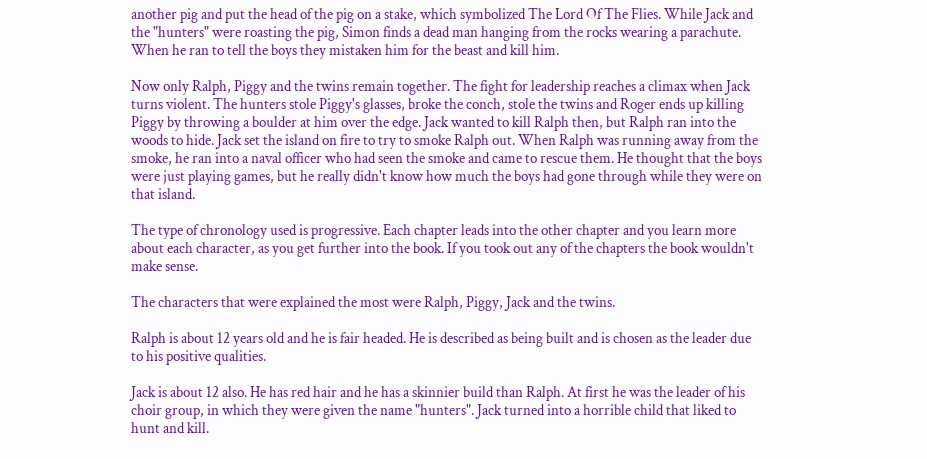another pig and put the head of the pig on a stake, which symbolized The Lord Of The Flies. While Jack and the "hunters" were roasting the pig, Simon finds a dead man hanging from the rocks wearing a parachute. When he ran to tell the boys they mistaken him for the beast and kill him.

Now only Ralph, Piggy and the twins remain together. The fight for leadership reaches a climax when Jack turns violent. The hunters stole Piggy's glasses, broke the conch, stole the twins and Roger ends up killing Piggy by throwing a boulder at him over the edge. Jack wanted to kill Ralph then, but Ralph ran into the woods to hide. Jack set the island on fire to try to smoke Ralph out. When Ralph was running away from the smoke, he ran into a naval officer who had seen the smoke and came to rescue them. He thought that the boys were just playing games, but he really didn't know how much the boys had gone through while they were on that island.

The type of chronology used is progressive. Each chapter leads into the other chapter and you learn more about each character, as you get further into the book. If you took out any of the chapters the book wouldn't make sense.

The characters that were explained the most were Ralph, Piggy, Jack and the twins.

Ralph is about 12 years old and he is fair headed. He is described as being built and is chosen as the leader due to his positive qualities.

Jack is about 12 also. He has red hair and he has a skinnier build than Ralph. At first he was the leader of his choir group, in which they were given the name "hunters". Jack turned into a horrible child that liked to hunt and kill.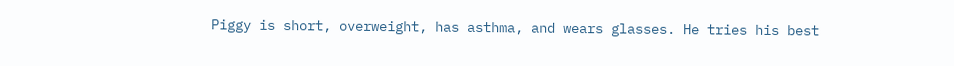Piggy is short, overweight, has asthma, and wears glasses. He tries his best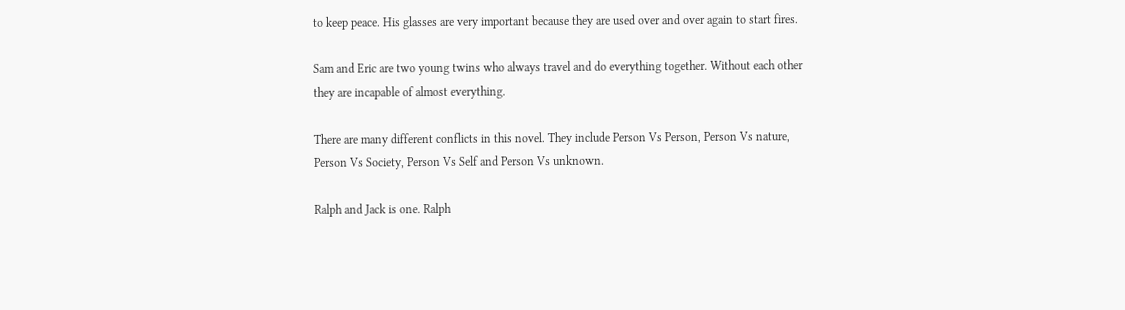to keep peace. His glasses are very important because they are used over and over again to start fires.

Sam and Eric are two young twins who always travel and do everything together. Without each other they are incapable of almost everything.

There are many different conflicts in this novel. They include Person Vs Person, Person Vs nature, Person Vs Society, Person Vs Self and Person Vs unknown.

Ralph and Jack is one. Ralph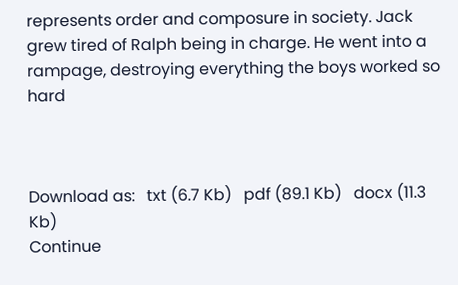represents order and composure in society. Jack grew tired of Ralph being in charge. He went into a rampage, destroying everything the boys worked so hard



Download as:   txt (6.7 Kb)   pdf (89.1 Kb)   docx (11.3 Kb)
Continue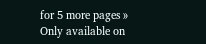for 5 more pages »
Only available on